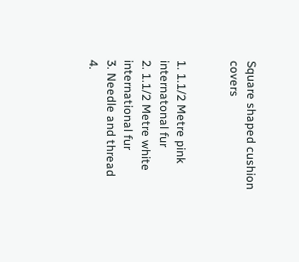Square shaped cushion covers


1. 1.1/2 Metre pink internatonal fur
2. 1.1/2 Metre white international fur
3. Needle and thread
4.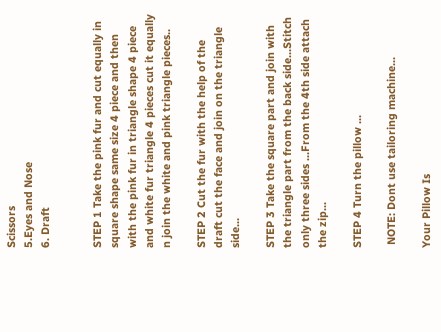Scissors
5.Eyes and Nose
6. Draft


STEP 1 Take the pink fur and cut equally in square shape same size 4 piece and then with the pink fur in triangle shape 4 piece and white fur triangle 4 pieces cut it equally n join the white and pink triangle pieces..

STEP 2 Cut the fur with the help of the draft cut the face and join on the triangle side...

STEP 3 Take the square part and join with the triangle part from the back side...Stitch only three sides ...From the 4th side attach the zip...

STEP 4 Turn the pillow ...

 NOTE: Dont use tailoring machine...

Your Pillow Is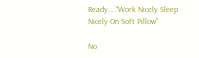Ready...."Work Nicely Sleep Nicely On Soft Pillow"

No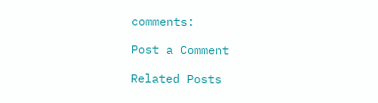comments:

Post a Comment

Related Posts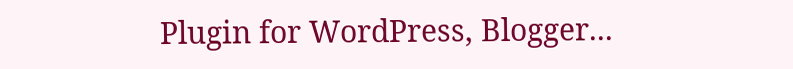Plugin for WordPress, Blogger...